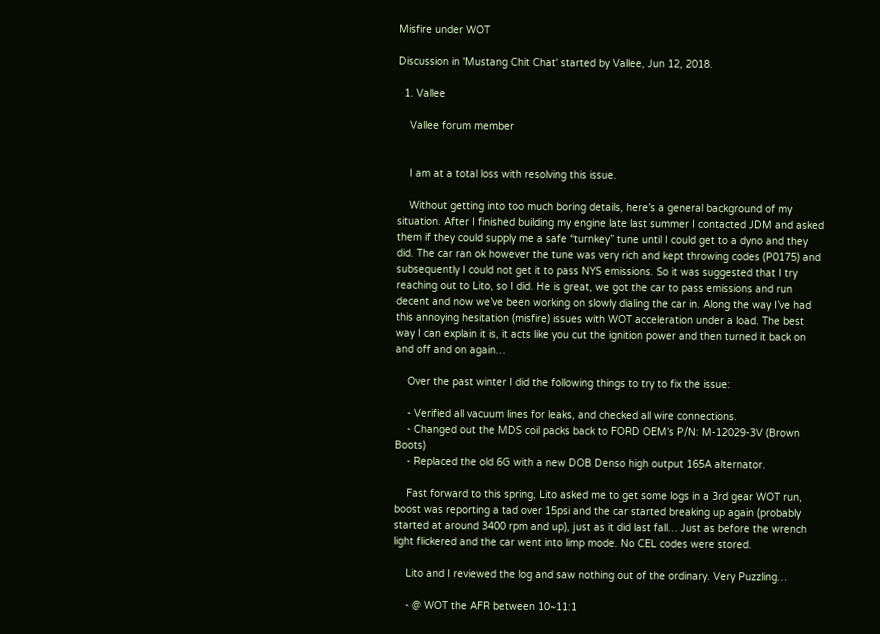Misfire under WOT

Discussion in 'Mustang Chit Chat' started by Vallee, Jun 12, 2018.

  1. Vallee

    Vallee forum member


    I am at a total loss with resolving this issue.

    Without getting into too much boring details, here’s a general background of my situation. After I finished building my engine late last summer I contacted JDM and asked them if they could supply me a safe “turnkey” tune until I could get to a dyno and they did. The car ran ok however the tune was very rich and kept throwing codes (P0175) and subsequently I could not get it to pass NYS emissions. So it was suggested that I try reaching out to Lito, so I did. He is great, we got the car to pass emissions and run decent and now we’ve been working on slowly dialing the car in. Along the way I’ve had this annoying hesitation (misfire) issues with WOT acceleration under a load. The best way I can explain it is, it acts like you cut the ignition power and then turned it back on and off and on again…

    Over the past winter I did the following things to try to fix the issue:

    - Verified all vacuum lines for leaks, and checked all wire connections.
    - Changed out the MDS coil packs back to FORD OEM’s P/N: M-12029-3V (Brown Boots)
    - Replaced the old 6G with a new DOB Denso high output 165A alternator.

    Fast forward to this spring, Lito asked me to get some logs in a 3rd gear WOT run, boost was reporting a tad over 15psi and the car started breaking up again (probably started at around 3400 rpm and up), just as it did last fall… Just as before the wrench light flickered and the car went into limp mode. No CEL codes were stored.

    Lito and I reviewed the log and saw nothing out of the ordinary. Very Puzzling…

    - @ WOT the AFR between 10~11:1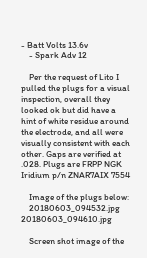- Batt Volts 13.6v
    - Spark Adv 12

    Per the request of Lito I pulled the plugs for a visual inspection, overall they looked ok but did have a hint of white residue around the electrode, and all were visually consistent with each other. Gaps are verified at .028. Plugs are FRPP NGK Iridium p/n ZNAR7AIX 7554

    Image of the plugs below:
    20180603_094532.jpg 20180603_094610.jpg

    Screen shot image of the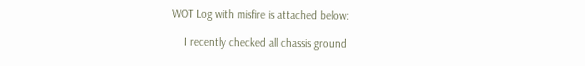WOT Log with misfire is attached below:

    I recently checked all chassis ground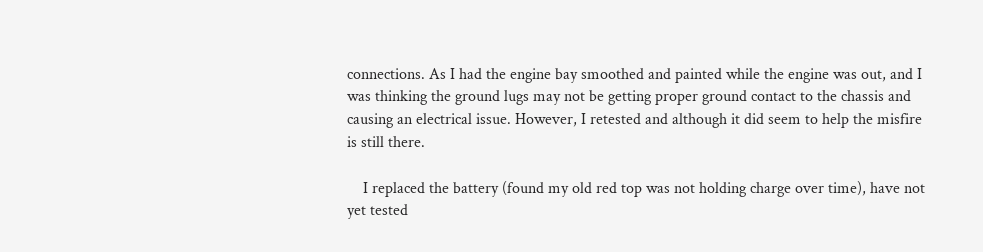connections. As I had the engine bay smoothed and painted while the engine was out, and I was thinking the ground lugs may not be getting proper ground contact to the chassis and causing an electrical issue. However, I retested and although it did seem to help the misfire is still there.

    I replaced the battery (found my old red top was not holding charge over time), have not yet tested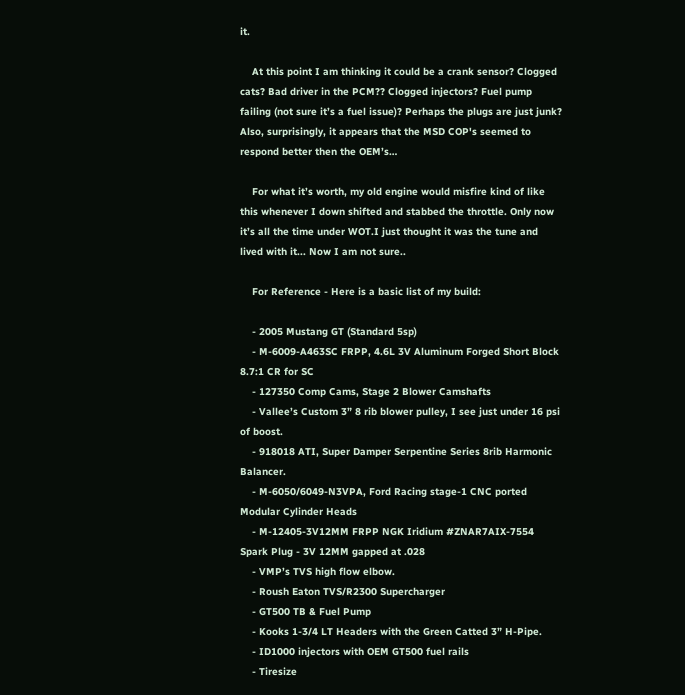it.

    At this point I am thinking it could be a crank sensor? Clogged cats? Bad driver in the PCM?? Clogged injectors? Fuel pump failing (not sure it’s a fuel issue)? Perhaps the plugs are just junk? Also, surprisingly, it appears that the MSD COP's seemed to respond better then the OEM’s…

    For what it’s worth, my old engine would misfire kind of like this whenever I down shifted and stabbed the throttle. Only now it’s all the time under WOT.I just thought it was the tune and lived with it... Now I am not sure..

    For Reference - Here is a basic list of my build:

    - 2005 Mustang GT (Standard 5sp)
    - M-6009-A463SC FRPP, 4.6L 3V Aluminum Forged Short Block 8.7:1 CR for SC
    - 127350 Comp Cams, Stage 2 Blower Camshafts
    - Vallee’s Custom 3” 8 rib blower pulley, I see just under 16 psi of boost.
    - 918018 ATI, Super Damper Serpentine Series 8rib Harmonic Balancer.
    - M-6050/6049-N3VPA, Ford Racing stage-1 CNC ported Modular Cylinder Heads
    - M-12405-3V12MM FRPP NGK Iridium #ZNAR7AIX-7554 Spark Plug - 3V 12MM gapped at .028
    - VMP’s TVS high flow elbow.
    - Roush Eaton TVS/R2300 Supercharger
    - GT500 TB & Fuel Pump
    - Kooks 1-3/4 LT Headers with the Green Catted 3” H-Pipe.
    - ID1000 injectors with OEM GT500 fuel rails
    - Tiresize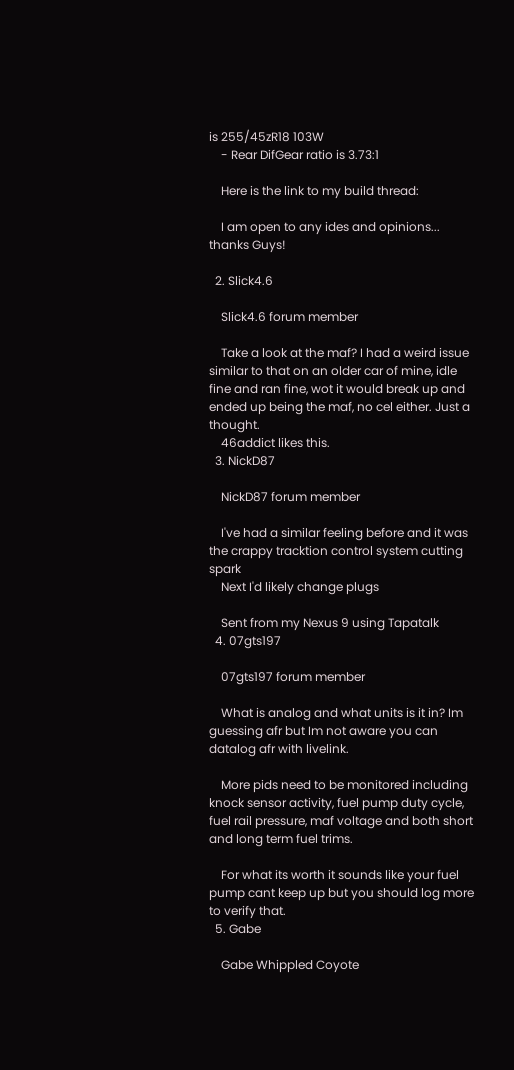is 255/45zR18 103W
    - Rear DifGear ratio is 3.73:1

    Here is the link to my build thread:

    I am open to any ides and opinions... thanks Guys!

  2. Slick4.6

    Slick4.6 forum member

    Take a look at the maf? I had a weird issue similar to that on an older car of mine, idle fine and ran fine, wot it would break up and ended up being the maf, no cel either. Just a thought.
    46addict likes this.
  3. NickD87

    NickD87 forum member

    I've had a similar feeling before and it was the crappy tracktion control system cutting spark
    Next I'd likely change plugs

    Sent from my Nexus 9 using Tapatalk
  4. 07gts197

    07gts197 forum member

    What is analog and what units is it in? Im guessing afr but Im not aware you can datalog afr with livelink.

    More pids need to be monitored including knock sensor activity, fuel pump duty cycle, fuel rail pressure, maf voltage and both short and long term fuel trims.

    For what its worth it sounds like your fuel pump cant keep up but you should log more to verify that.
  5. Gabe

    Gabe Whippled Coyote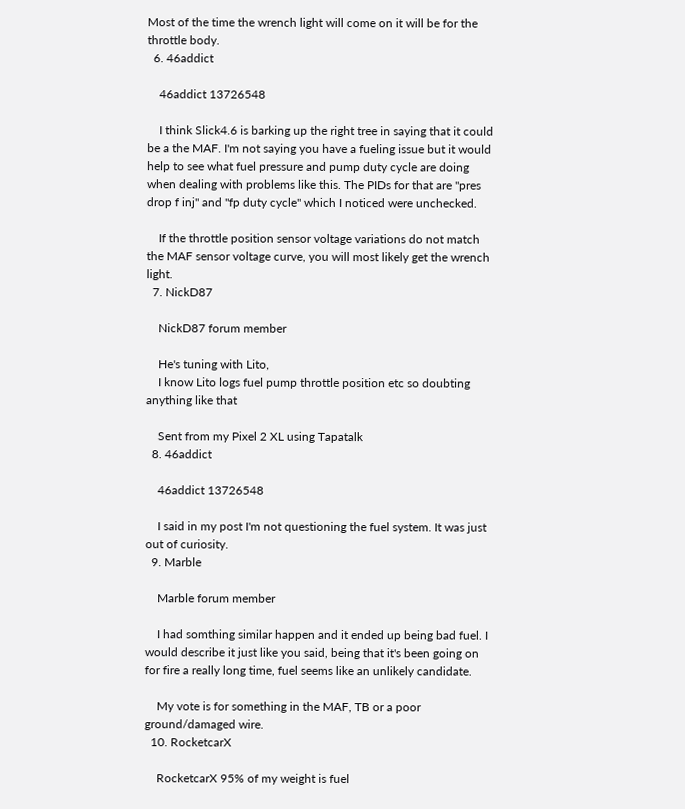Most of the time the wrench light will come on it will be for the throttle body.
  6. 46addict

    46addict 13726548

    I think Slick4.6 is barking up the right tree in saying that it could be a the MAF. I'm not saying you have a fueling issue but it would help to see what fuel pressure and pump duty cycle are doing when dealing with problems like this. The PIDs for that are "pres drop f inj" and "fp duty cycle" which I noticed were unchecked.

    If the throttle position sensor voltage variations do not match the MAF sensor voltage curve, you will most likely get the wrench light.
  7. NickD87

    NickD87 forum member

    He's tuning with Lito,
    I know Lito logs fuel pump throttle position etc so doubting anything like that

    Sent from my Pixel 2 XL using Tapatalk
  8. 46addict

    46addict 13726548

    I said in my post I'm not questioning the fuel system. It was just out of curiosity.
  9. Marble

    Marble forum member

    I had somthing similar happen and it ended up being bad fuel. I would describe it just like you said, being that it's been going on for fire a really long time, fuel seems like an unlikely candidate.

    My vote is for something in the MAF, TB or a poor ground/damaged wire.
  10. RocketcarX

    RocketcarX 95% of my weight is fuel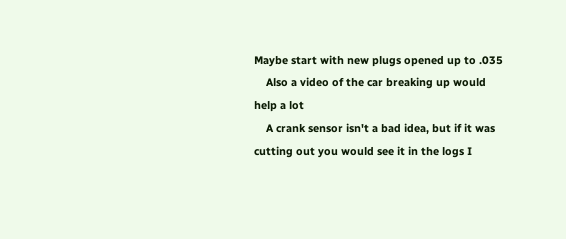Maybe start with new plugs opened up to .035
    Also a video of the car breaking up would help a lot
    A crank sensor isn't a bad idea, but if it was cutting out you would see it in the logs I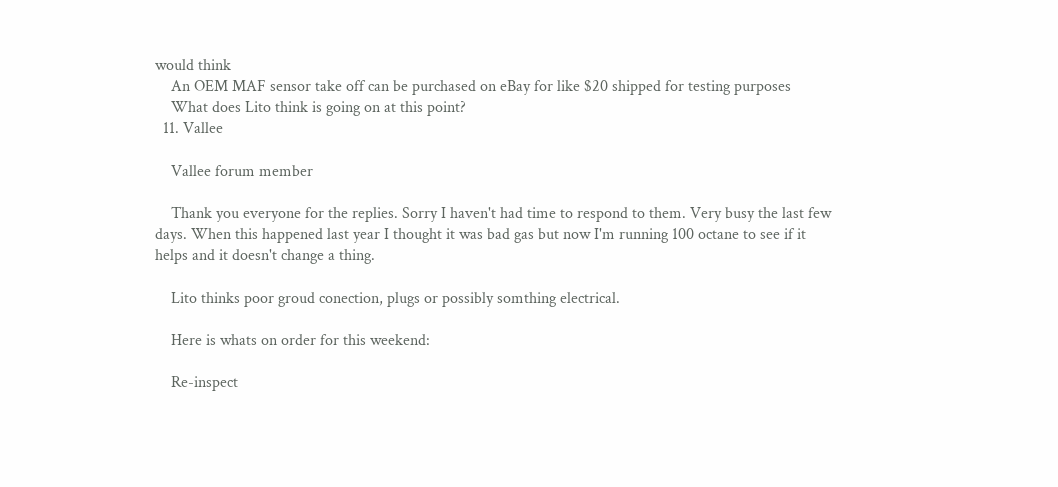would think
    An OEM MAF sensor take off can be purchased on eBay for like $20 shipped for testing purposes
    What does Lito think is going on at this point?
  11. Vallee

    Vallee forum member

    Thank you everyone for the replies. Sorry I haven't had time to respond to them. Very busy the last few days. When this happened last year I thought it was bad gas but now I'm running 100 octane to see if it helps and it doesn't change a thing.

    Lito thinks poor groud conection, plugs or possibly somthing electrical.

    Here is whats on order for this weekend:

    Re-inspect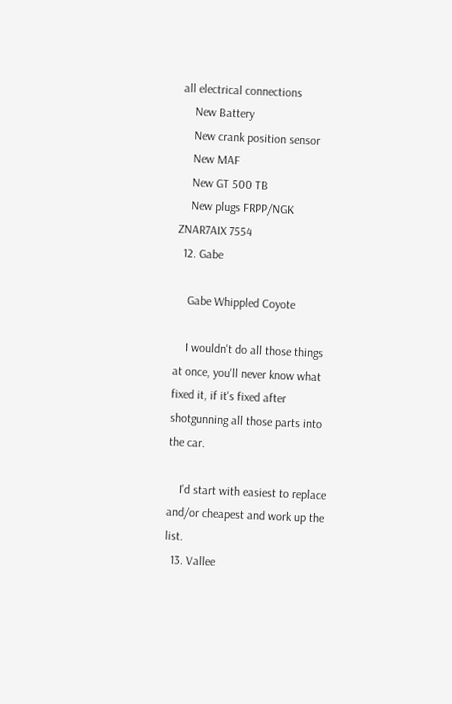all electrical connections
    New Battery
    New crank position sensor
    New MAF
    New GT 500 TB
    New plugs FRPP/NGK ZNAR7AIX 7554
  12. Gabe

    Gabe Whippled Coyote

    I wouldn't do all those things at once, you'll never know what fixed it, if it's fixed after shotgunning all those parts into the car.

    I'd start with easiest to replace and/or cheapest and work up the list.
  13. Vallee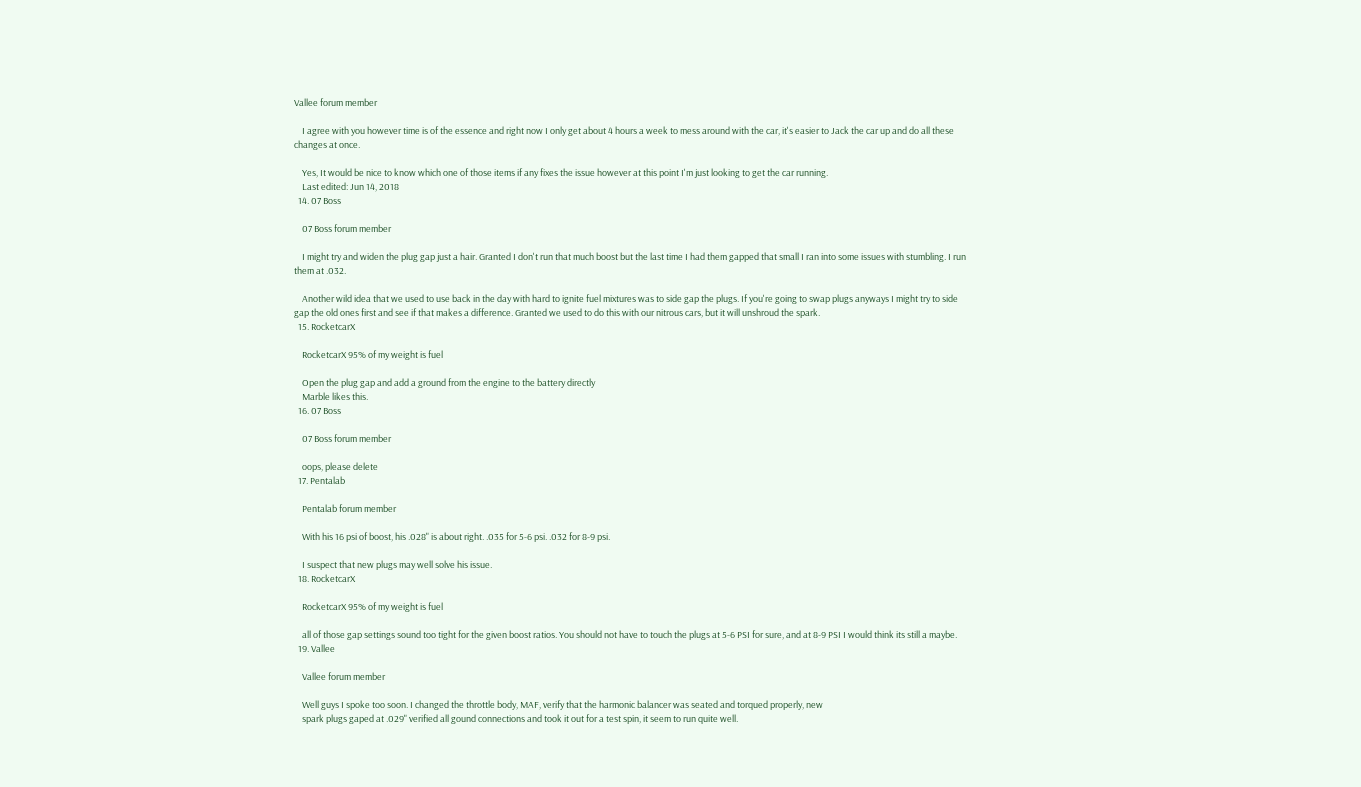Vallee forum member

    I agree with you however time is of the essence and right now I only get about 4 hours a week to mess around with the car, it's easier to Jack the car up and do all these changes at once.

    Yes, It would be nice to know which one of those items if any fixes the issue however at this point I'm just looking to get the car running.
    Last edited: Jun 14, 2018
  14. 07 Boss

    07 Boss forum member

    I might try and widen the plug gap just a hair. Granted I don't run that much boost but the last time I had them gapped that small I ran into some issues with stumbling. I run them at .032.

    Another wild idea that we used to use back in the day with hard to ignite fuel mixtures was to side gap the plugs. If you're going to swap plugs anyways I might try to side gap the old ones first and see if that makes a difference. Granted we used to do this with our nitrous cars, but it will unshroud the spark.
  15. RocketcarX

    RocketcarX 95% of my weight is fuel

    Open the plug gap and add a ground from the engine to the battery directly
    Marble likes this.
  16. 07 Boss

    07 Boss forum member

    oops, please delete
  17. Pentalab

    Pentalab forum member

    With his 16 psi of boost, his .028" is about right. .035 for 5-6 psi. .032 for 8-9 psi.

    I suspect that new plugs may well solve his issue.
  18. RocketcarX

    RocketcarX 95% of my weight is fuel

    all of those gap settings sound too tight for the given boost ratios. You should not have to touch the plugs at 5-6 PSI for sure, and at 8-9 PSI I would think its still a maybe.
  19. Vallee

    Vallee forum member

    Well guys I spoke too soon. I changed the throttle body, MAF, verify that the harmonic balancer was seated and torqued properly, new
    spark plugs gaped at .029" verified all gound connections and took it out for a test spin, it seem to run quite well.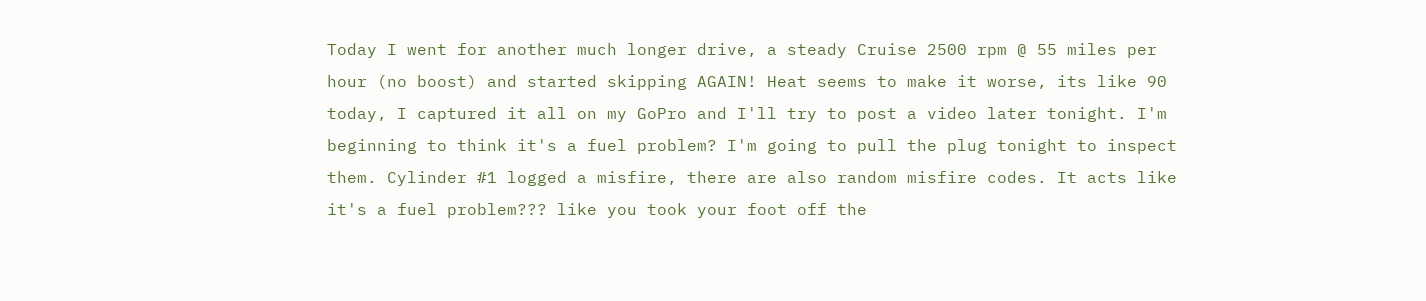Today I went for another much longer drive, a steady Cruise 2500 rpm @ 55 miles per hour (no boost) and started skipping AGAIN! Heat seems to make it worse, its like 90 today, I captured it all on my GoPro and I'll try to post a video later tonight. I'm beginning to think it's a fuel problem? I'm going to pull the plug tonight to inspect them. Cylinder #1 logged a misfire, there are also random misfire codes. It acts like it's a fuel problem??? like you took your foot off the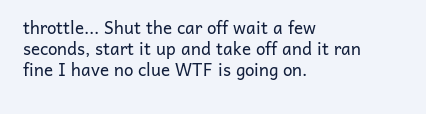throttle... Shut the car off wait a few seconds, start it up and take off and it ran fine I have no clue WTF is going on.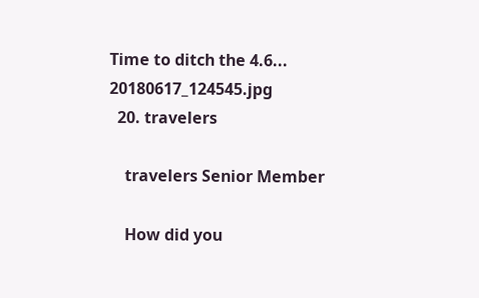Time to ditch the 4.6... 20180617_124545.jpg
  20. travelers

    travelers Senior Member

    How did you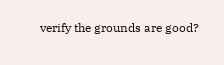verify the grounds are good?